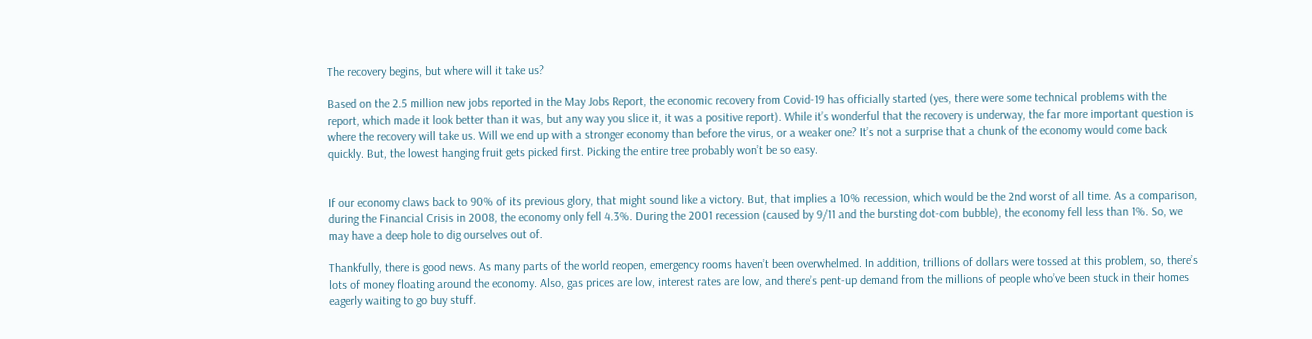The recovery begins, but where will it take us?

Based on the 2.5 million new jobs reported in the May Jobs Report, the economic recovery from Covid-19 has officially started (yes, there were some technical problems with the report, which made it look better than it was, but any way you slice it, it was a positive report). While it’s wonderful that the recovery is underway, the far more important question is where the recovery will take us. Will we end up with a stronger economy than before the virus, or a weaker one? It’s not a surprise that a chunk of the economy would come back quickly. But, the lowest hanging fruit gets picked first. Picking the entire tree probably won’t be so easy.


If our economy claws back to 90% of its previous glory, that might sound like a victory. But, that implies a 10% recession, which would be the 2nd worst of all time. As a comparison, during the Financial Crisis in 2008, the economy only fell 4.3%. During the 2001 recession (caused by 9/11 and the bursting dot-com bubble), the economy fell less than 1%. So, we may have a deep hole to dig ourselves out of.

Thankfully, there is good news. As many parts of the world reopen, emergency rooms haven’t been overwhelmed. In addition, trillions of dollars were tossed at this problem, so, there’s lots of money floating around the economy. Also, gas prices are low, interest rates are low, and there’s pent-up demand from the millions of people who’ve been stuck in their homes eagerly waiting to go buy stuff.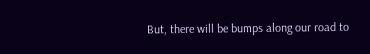But, there will be bumps along our road to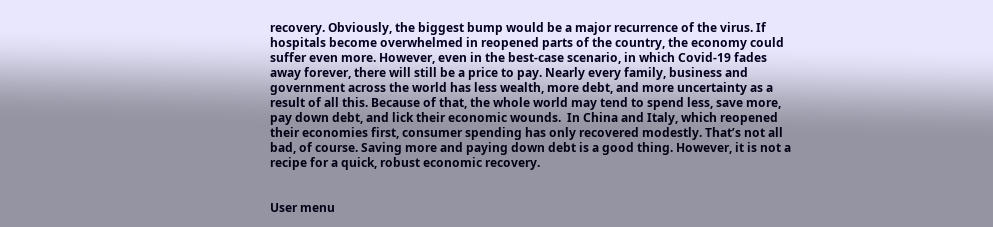recovery. Obviously, the biggest bump would be a major recurrence of the virus. If hospitals become overwhelmed in reopened parts of the country, the economy could suffer even more. However, even in the best-case scenario, in which Covid-19 fades away forever, there will still be a price to pay. Nearly every family, business and government across the world has less wealth, more debt, and more uncertainty as a result of all this. Because of that, the whole world may tend to spend less, save more, pay down debt, and lick their economic wounds.  In China and Italy, which reopened their economies first, consumer spending has only recovered modestly. That’s not all bad, of course. Saving more and paying down debt is a good thing. However, it is not a recipe for a quick, robust economic recovery.


User menu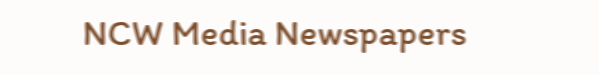NCW Media Newspapers